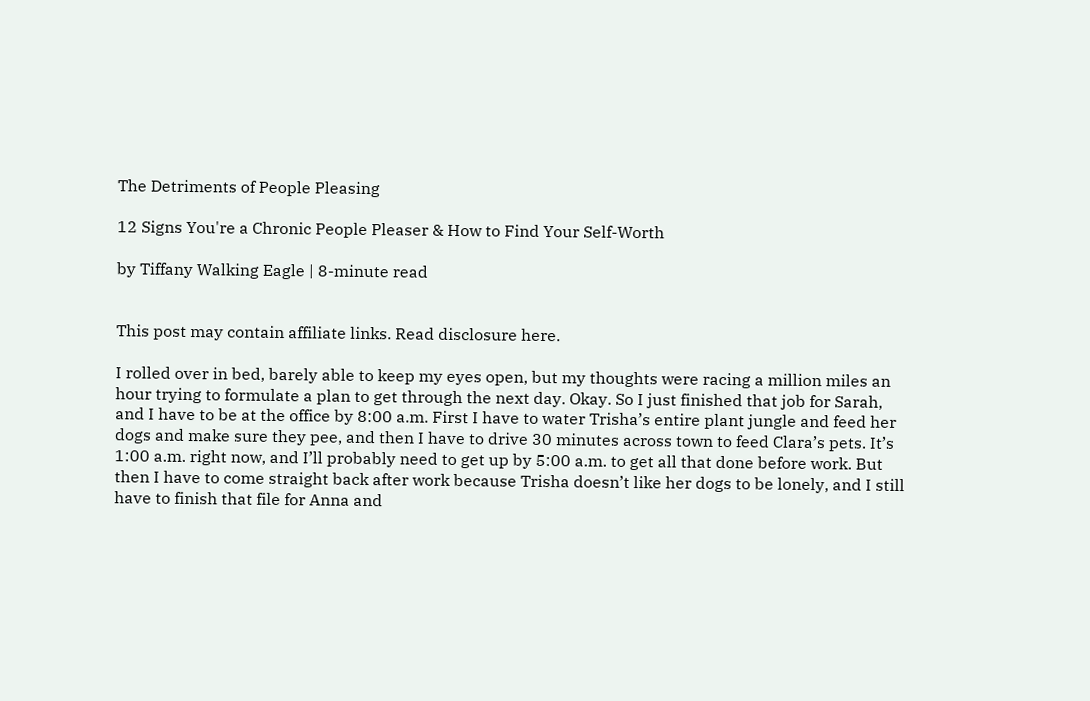The Detriments of People Pleasing

12 Signs You're a Chronic People Pleaser & How to Find Your Self-Worth

by Tiffany Walking Eagle | 8-minute read


This post may contain affiliate links. Read disclosure here.

I rolled over in bed, barely able to keep my eyes open, but my thoughts were racing a million miles an hour trying to formulate a plan to get through the next day. Okay. So I just finished that job for Sarah, and I have to be at the office by 8:00 a.m. First I have to water Trisha’s entire plant jungle and feed her dogs and make sure they pee, and then I have to drive 30 minutes across town to feed Clara’s pets. It’s 1:00 a.m. right now, and I’ll probably need to get up by 5:00 a.m. to get all that done before work. But then I have to come straight back after work because Trisha doesn’t like her dogs to be lonely, and I still have to finish that file for Anna and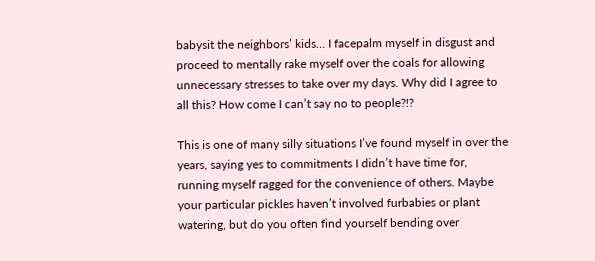babysit the neighbors’ kids… I facepalm myself in disgust and proceed to mentally rake myself over the coals for allowing unnecessary stresses to take over my days. Why did I agree to all this? How come I can’t say no to people?!?

This is one of many silly situations I’ve found myself in over the years, saying yes to commitments I didn’t have time for, running myself ragged for the convenience of others. Maybe your particular pickles haven’t involved furbabies or plant watering, but do you often find yourself bending over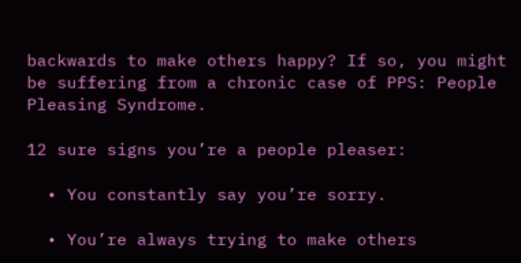backwards to make others happy? If so, you might be suffering from a chronic case of PPS: People Pleasing Syndrome.

12 sure signs you’re a people pleaser:

  • You constantly say you’re sorry.

  • You’re always trying to make others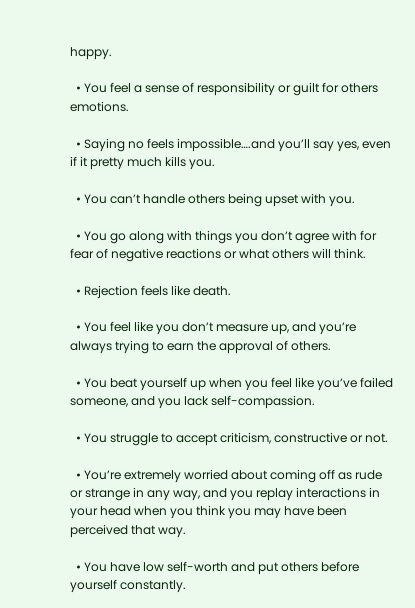happy.

  • You feel a sense of responsibility or guilt for others emotions.

  • Saying no feels impossible….and you’ll say yes, even if it pretty much kills you.

  • You can’t handle others being upset with you.

  • You go along with things you don’t agree with for fear of negative reactions or what others will think.

  • Rejection feels like death.

  • You feel like you don’t measure up, and you’re always trying to earn the approval of others.

  • You beat yourself up when you feel like you’ve failed someone, and you lack self-compassion.

  • You struggle to accept criticism, constructive or not.

  • You’re extremely worried about coming off as rude or strange in any way, and you replay interactions in your head when you think you may have been perceived that way.

  • You have low self-worth and put others before yourself constantly.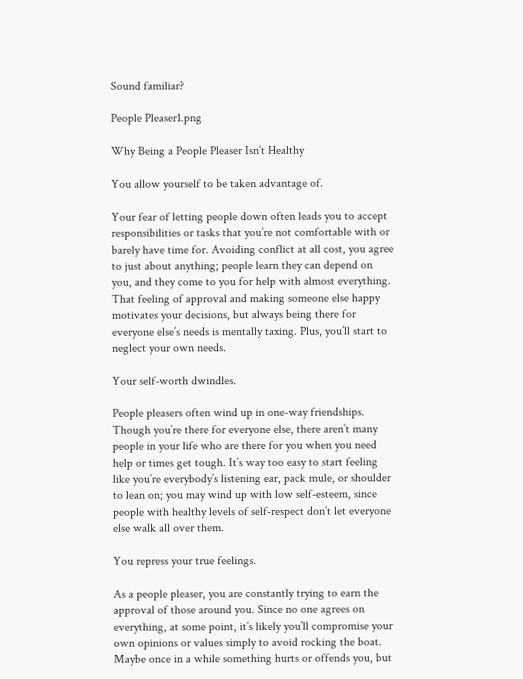Sound familiar?

People Pleaser1.png

Why Being a People Pleaser Isn’t Healthy

You allow yourself to be taken advantage of.

Your fear of letting people down often leads you to accept responsibilities or tasks that you’re not comfortable with or barely have time for. Avoiding conflict at all cost, you agree to just about anything; people learn they can depend on you, and they come to you for help with almost everything. That feeling of approval and making someone else happy motivates your decisions, but always being there for everyone else’s needs is mentally taxing. Plus, you’ll start to neglect your own needs.

Your self-worth dwindles.

People pleasers often wind up in one-way friendships. Though you’re there for everyone else, there aren’t many people in your life who are there for you when you need help or times get tough. It’s way too easy to start feeling like you’re everybody’s listening ear, pack mule, or shoulder to lean on; you may wind up with low self-esteem, since people with healthy levels of self-respect don’t let everyone else walk all over them.

You repress your true feelings.

As a people pleaser, you are constantly trying to earn the approval of those around you. Since no one agrees on everything, at some point, it’s likely you’ll compromise your own opinions or values simply to avoid rocking the boat. Maybe once in a while something hurts or offends you, but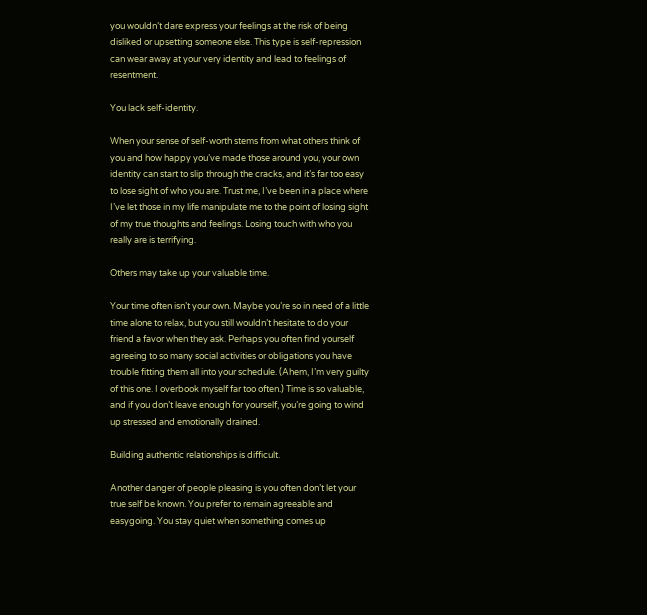you wouldn’t dare express your feelings at the risk of being disliked or upsetting someone else. This type is self-repression can wear away at your very identity and lead to feelings of resentment.

You lack self-identity.

When your sense of self-worth stems from what others think of you and how happy you’ve made those around you, your own identity can start to slip through the cracks, and it’s far too easy to lose sight of who you are. Trust me, I’ve been in a place where I’ve let those in my life manipulate me to the point of losing sight of my true thoughts and feelings. Losing touch with who you really are is terrifying.

Others may take up your valuable time.

Your time often isn’t your own. Maybe you’re so in need of a little time alone to relax, but you still wouldn’t hesitate to do your friend a favor when they ask. Perhaps you often find yourself agreeing to so many social activities or obligations you have trouble fitting them all into your schedule. (Ahem, I’m very guilty of this one. I overbook myself far too often.) Time is so valuable, and if you don’t leave enough for yourself, you’re going to wind up stressed and emotionally drained.

Building authentic relationships is difficult.

Another danger of people pleasing is you often don’t let your true self be known. You prefer to remain agreeable and easygoing. You stay quiet when something comes up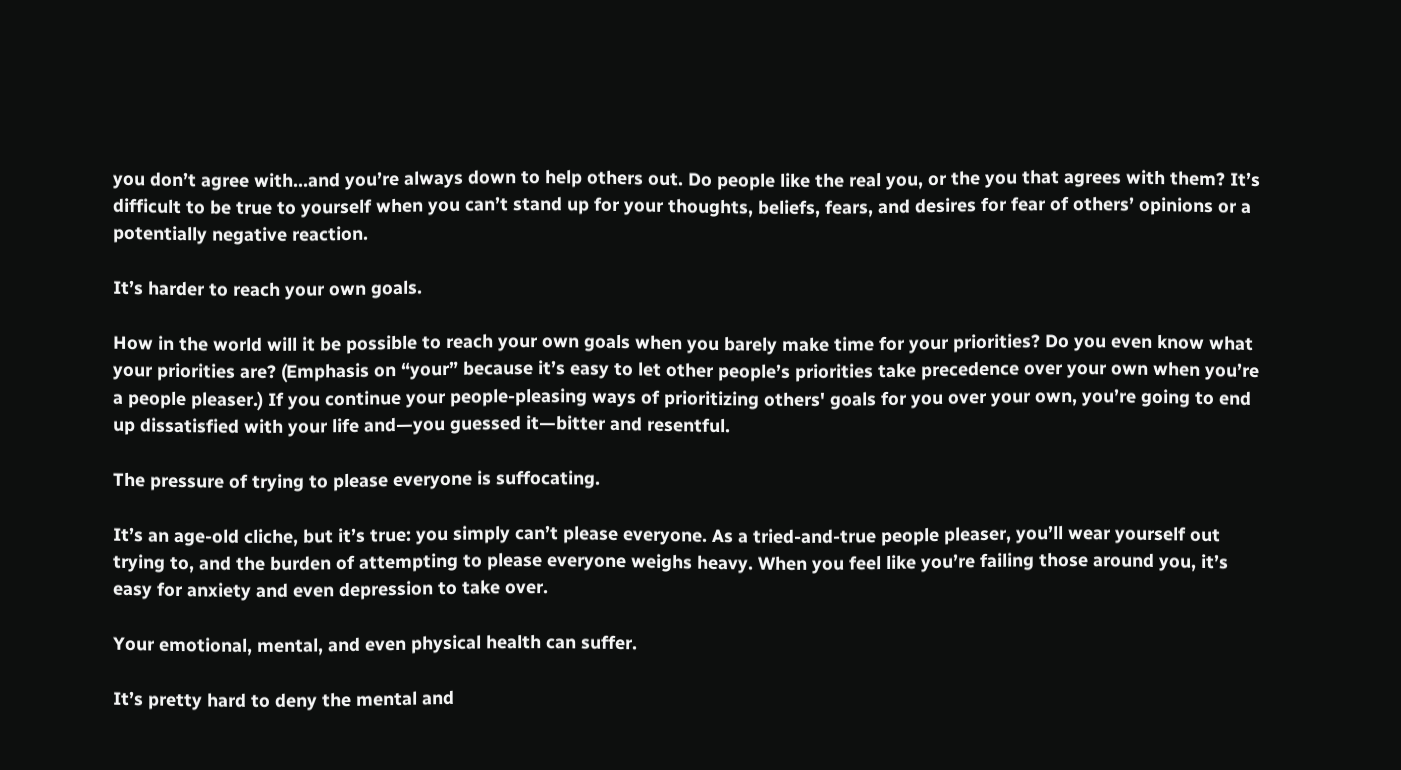you don’t agree with…and you’re always down to help others out. Do people like the real you, or the you that agrees with them? It’s difficult to be true to yourself when you can’t stand up for your thoughts, beliefs, fears, and desires for fear of others’ opinions or a potentially negative reaction.

It’s harder to reach your own goals.

How in the world will it be possible to reach your own goals when you barely make time for your priorities? Do you even know what your priorities are? (Emphasis on “your” because it’s easy to let other people’s priorities take precedence over your own when you’re a people pleaser.) If you continue your people-pleasing ways of prioritizing others' goals for you over your own, you’re going to end up dissatisfied with your life and—you guessed it—bitter and resentful.

The pressure of trying to please everyone is suffocating.

It’s an age-old cliche, but it’s true: you simply can’t please everyone. As a tried-and-true people pleaser, you’ll wear yourself out trying to, and the burden of attempting to please everyone weighs heavy. When you feel like you’re failing those around you, it’s easy for anxiety and even depression to take over.

Your emotional, mental, and even physical health can suffer.

It’s pretty hard to deny the mental and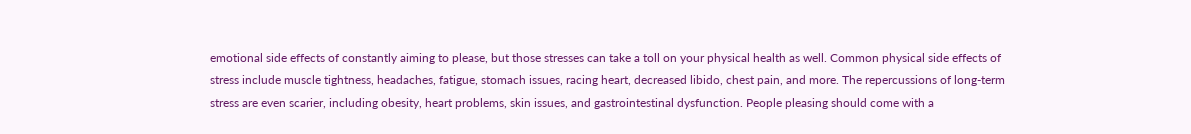emotional side effects of constantly aiming to please, but those stresses can take a toll on your physical health as well. Common physical side effects of stress include muscle tightness, headaches, fatigue, stomach issues, racing heart, decreased libido, chest pain, and more. The repercussions of long-term stress are even scarier, including obesity, heart problems, skin issues, and gastrointestinal dysfunction. People pleasing should come with a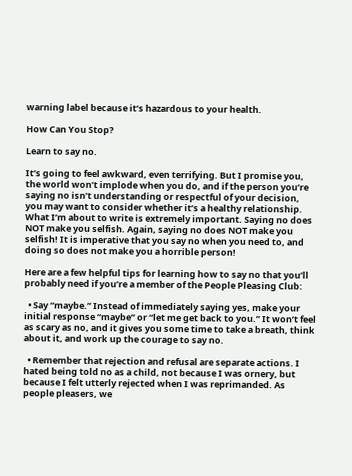warning label because it’s hazardous to your health.

How Can You Stop?

Learn to say no.

It’s going to feel awkward, even terrifying. But I promise you, the world won’t implode when you do, and if the person you’re saying no isn’t understanding or respectful of your decision, you may want to consider whether it’s a healthy relationship. What I’m about to write is extremely important. Saying no does NOT make you selfish. Again, saying no does NOT make you selfish! It is imperative that you say no when you need to, and doing so does not make you a horrible person!

Here are a few helpful tips for learning how to say no that you’ll probably need if you’re a member of the People Pleasing Club:

  • Say “maybe.” Instead of immediately saying yes, make your initial response “maybe” or “let me get back to you.” It won’t feel as scary as no, and it gives you some time to take a breath, think about it, and work up the courage to say no.

  • Remember that rejection and refusal are separate actions. I hated being told no as a child, not because I was ornery, but because I felt utterly rejected when I was reprimanded. As people pleasers, we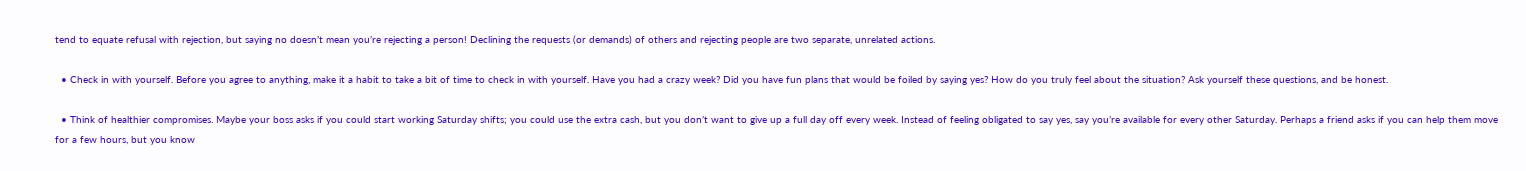tend to equate refusal with rejection, but saying no doesn’t mean you’re rejecting a person! Declining the requests (or demands) of others and rejecting people are two separate, unrelated actions.

  • Check in with yourself. Before you agree to anything, make it a habit to take a bit of time to check in with yourself. Have you had a crazy week? Did you have fun plans that would be foiled by saying yes? How do you truly feel about the situation? Ask yourself these questions, and be honest.

  • Think of healthier compromises. Maybe your boss asks if you could start working Saturday shifts; you could use the extra cash, but you don’t want to give up a full day off every week. Instead of feeling obligated to say yes, say you’re available for every other Saturday. Perhaps a friend asks if you can help them move for a few hours, but you know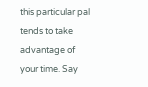this particular pal tends to take advantage of your time. Say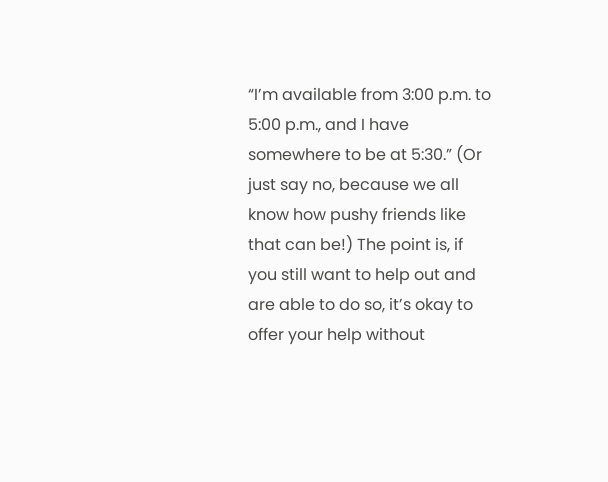“I’m available from 3:00 p.m. to 5:00 p.m., and I have somewhere to be at 5:30.” (Or just say no, because we all know how pushy friends like that can be!) The point is, if you still want to help out and are able to do so, it’s okay to offer your help without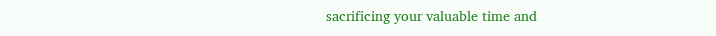sacrificing your valuable time and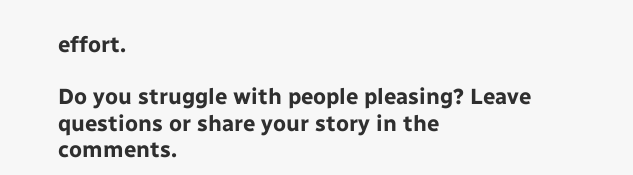effort.

Do you struggle with people pleasing? Leave questions or share your story in the comments.